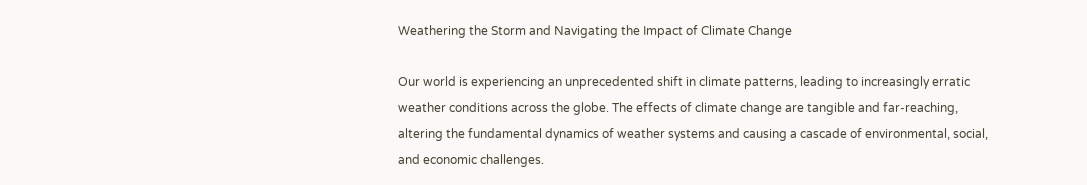Weathering the Storm and Navigating the Impact of Climate Change

Our world is experiencing an unprecedented shift in climate patterns, leading to increasingly erratic weather conditions across the globe. The effects of climate change are tangible and far-reaching, altering the fundamental dynamics of weather systems and causing a cascade of environmental, social, and economic challenges.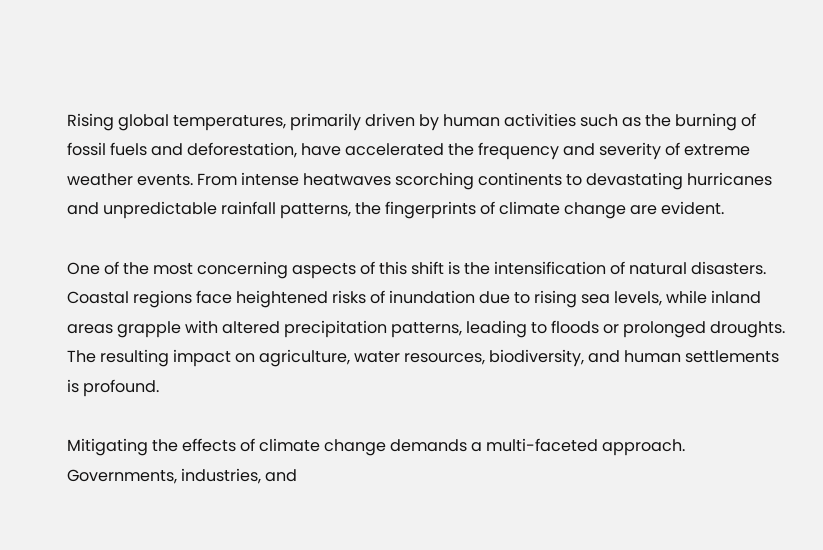Rising global temperatures, primarily driven by human activities such as the burning of fossil fuels and deforestation, have accelerated the frequency and severity of extreme weather events. From intense heatwaves scorching continents to devastating hurricanes and unpredictable rainfall patterns, the fingerprints of climate change are evident.

One of the most concerning aspects of this shift is the intensification of natural disasters. Coastal regions face heightened risks of inundation due to rising sea levels, while inland areas grapple with altered precipitation patterns, leading to floods or prolonged droughts. The resulting impact on agriculture, water resources, biodiversity, and human settlements is profound.

Mitigating the effects of climate change demands a multi-faceted approach. Governments, industries, and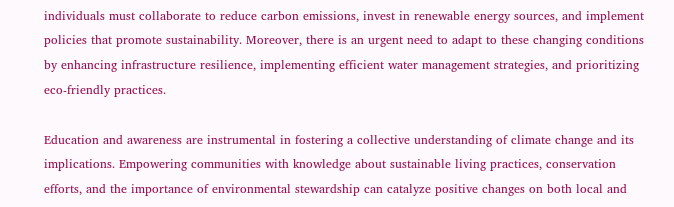individuals must collaborate to reduce carbon emissions, invest in renewable energy sources, and implement policies that promote sustainability. Moreover, there is an urgent need to adapt to these changing conditions by enhancing infrastructure resilience, implementing efficient water management strategies, and prioritizing eco-friendly practices.

Education and awareness are instrumental in fostering a collective understanding of climate change and its implications. Empowering communities with knowledge about sustainable living practices, conservation efforts, and the importance of environmental stewardship can catalyze positive changes on both local and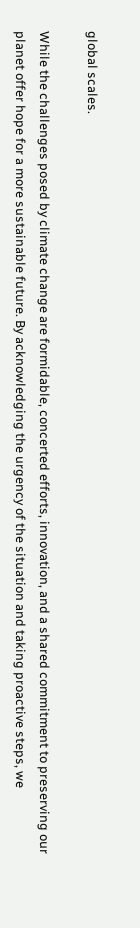global scales.

While the challenges posed by climate change are formidable, concerted efforts, innovation, and a shared commitment to preserving our planet offer hope for a more sustainable future. By acknowledging the urgency of the situation and taking proactive steps, we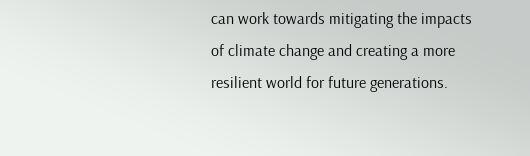can work towards mitigating the impacts of climate change and creating a more resilient world for future generations.